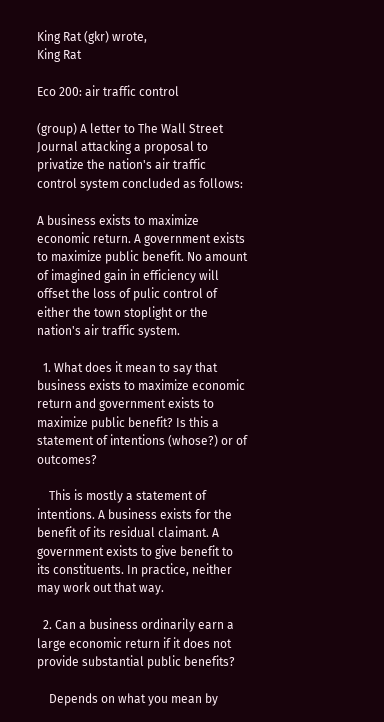King Rat (gkr) wrote,
King Rat

Eco 200: air traffic control

(group) A letter to The Wall Street Journal attacking a proposal to privatize the nation's air traffic control system concluded as follows:

A business exists to maximize economic return. A government exists to maximize public benefit. No amount of imagined gain in efficiency will offset the loss of pulic control of either the town stoplight or the nation's air traffic system.

  1. What does it mean to say that business exists to maximize economic return and government exists to maximize public benefit? Is this a statement of intentions (whose?) or of outcomes?

    This is mostly a statement of intentions. A business exists for the benefit of its residual claimant. A government exists to give benefit to its constituents. In practice, neither may work out that way.

  2. Can a business ordinarily earn a large economic return if it does not provide substantial public benefits?

    Depends on what you mean by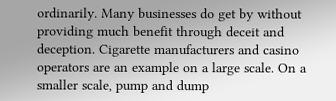ordinarily. Many businesses do get by without providing much benefit through deceit and deception. Cigarette manufacturers and casino operators are an example on a large scale. On a smaller scale, pump and dump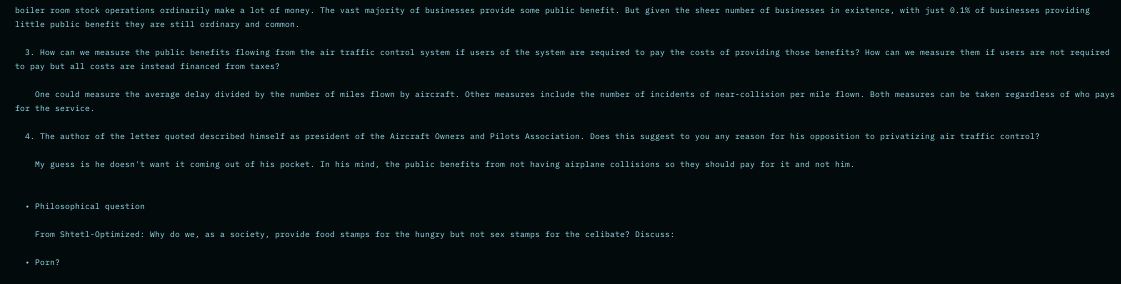boiler room stock operations ordinarily make a lot of money. The vast majority of businesses provide some public benefit. But given the sheer number of businesses in existence, with just 0.1% of businesses providing little public benefit they are still ordinary and common.

  3. How can we measure the public benefits flowing from the air traffic control system if users of the system are required to pay the costs of providing those benefits? How can we measure them if users are not required to pay but all costs are instead financed from taxes?

    One could measure the average delay divided by the number of miles flown by aircraft. Other measures include the number of incidents of near-collision per mile flown. Both measures can be taken regardless of who pays for the service.

  4. The author of the letter quoted described himself as president of the Aircraft Owners and Pilots Association. Does this suggest to you any reason for his opposition to privatizing air traffic control?

    My guess is he doesn't want it coming out of his pocket. In his mind, the public benefits from not having airplane collisions so they should pay for it and not him.


  • Philosophical question

    From Shtetl-Optimized: Why do we, as a society, provide food stamps for the hungry but not sex stamps for the celibate? Discuss:

  • Porn?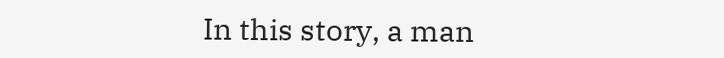In this story, a man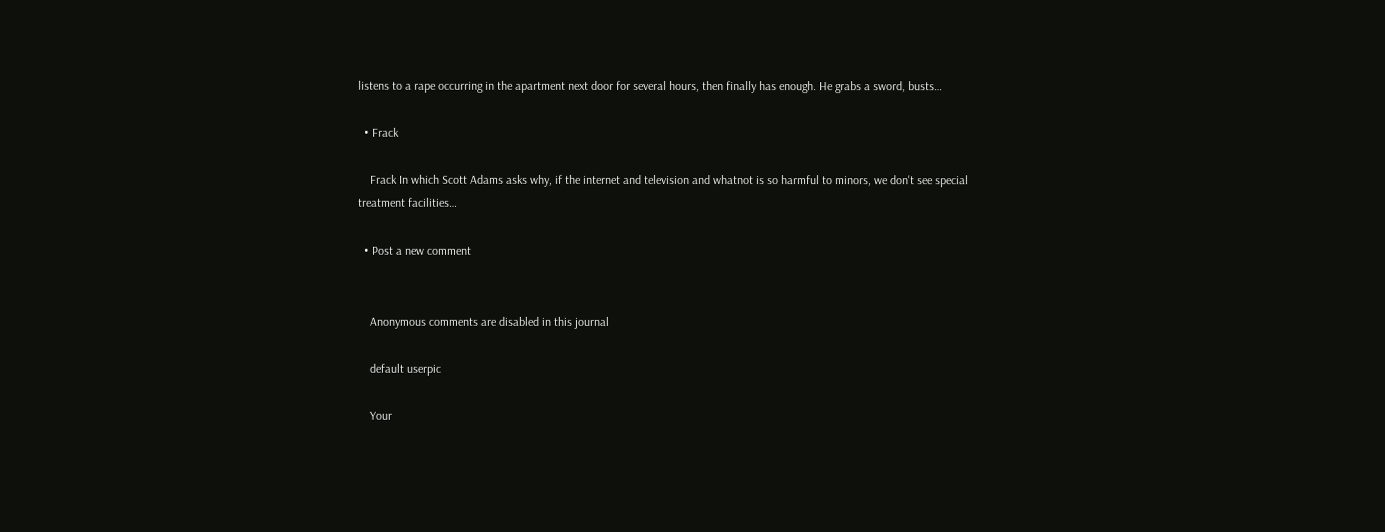listens to a rape occurring in the apartment next door for several hours, then finally has enough. He grabs a sword, busts…

  • Frack

    Frack In which Scott Adams asks why, if the internet and television and whatnot is so harmful to minors, we don't see special treatment facilities…

  • Post a new comment


    Anonymous comments are disabled in this journal

    default userpic

    Your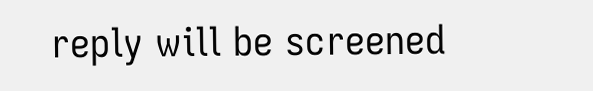reply will be screened